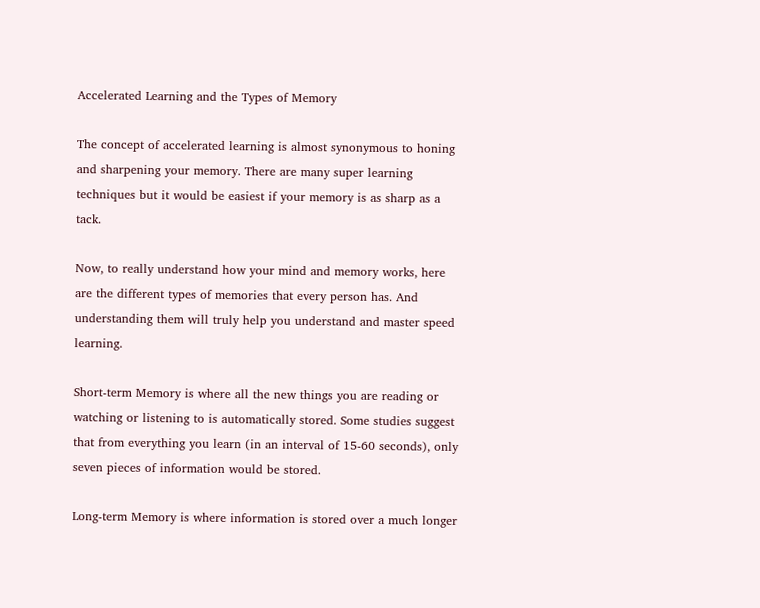Accelerated Learning and the Types of Memory

The concept of accelerated learning is almost synonymous to honing and sharpening your memory. There are many super learning techniques but it would be easiest if your memory is as sharp as a tack.

Now, to really understand how your mind and memory works, here are the different types of memories that every person has. And understanding them will truly help you understand and master speed learning.

Short-term Memory is where all the new things you are reading or watching or listening to is automatically stored. Some studies suggest that from everything you learn (in an interval of 15-60 seconds), only seven pieces of information would be stored.

Long-term Memory is where information is stored over a much longer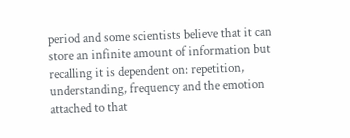period and some scientists believe that it can store an infinite amount of information but recalling it is dependent on: repetition, understanding, frequency and the emotion attached to that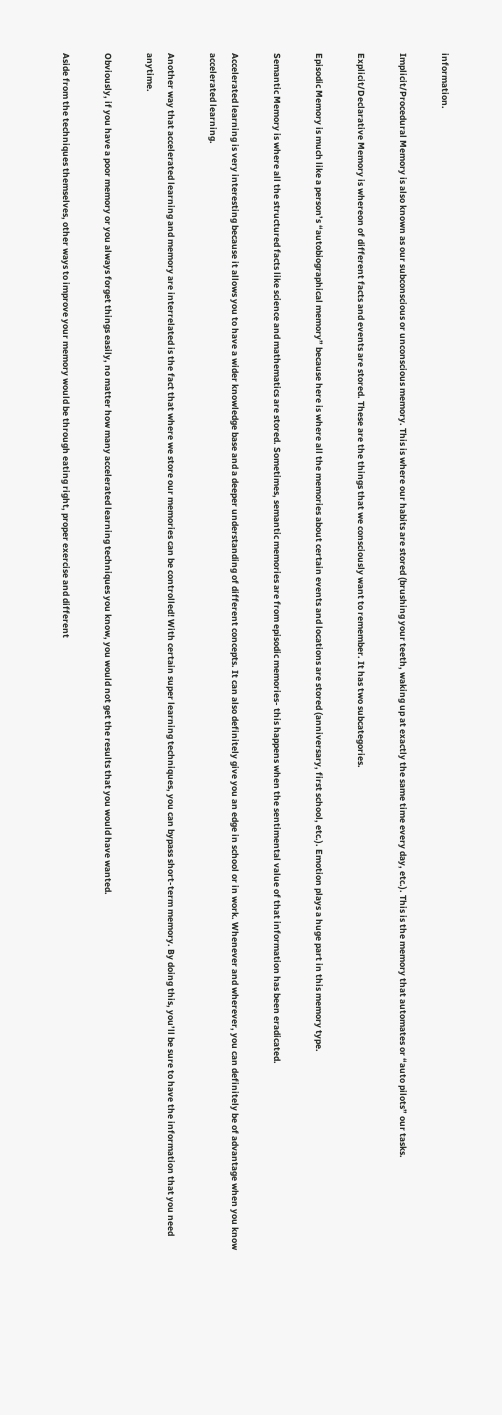information.

Implicit/Procedural Memory is also known as our subconscious or unconscious memory. This is where our habits are stored (brushing your teeth, waking up at exactly the same time every day, etc.). This is the memory that automates or “auto pilots” our tasks.

Explicit/Declarative Memory is whereon of different facts and events are stored. These are the things that we consciously want to remember. It has two subcategories.

Episodic Memory is much like a person’s “autobiographical memory” because here is where all the memories about certain events and locations are stored (anniversary, first school, etc.). Emotion plays a huge part in this memory type.

Semantic Memory is where all the structured facts like science and mathematics are stored. Sometimes, semantic memories are from episodic memories- this happens when the sentimental value of that information has been eradicated.

Accelerated learning is very interesting because it allows you to have a wider knowledge base and a deeper understanding of different concepts. It can also definitely give you an edge in school or in work. Whenever and wherever, you can definitely be of advantage when you know accelerated learning.

Another way that accelerated learning and memory are interrelated is the fact that where we store our memories can be controlled! With certain super learning techniques, you can bypass short-term memory. By doing this, you’ll be sure to have the information that you need anytime.

Obviously, if you have a poor memory or you always forget things easily, no matter how many accelerated learning techniques you know, you would not get the results that you would have wanted.

Aside from the techniques themselves, other ways to improve your memory would be through eating right, proper exercise and different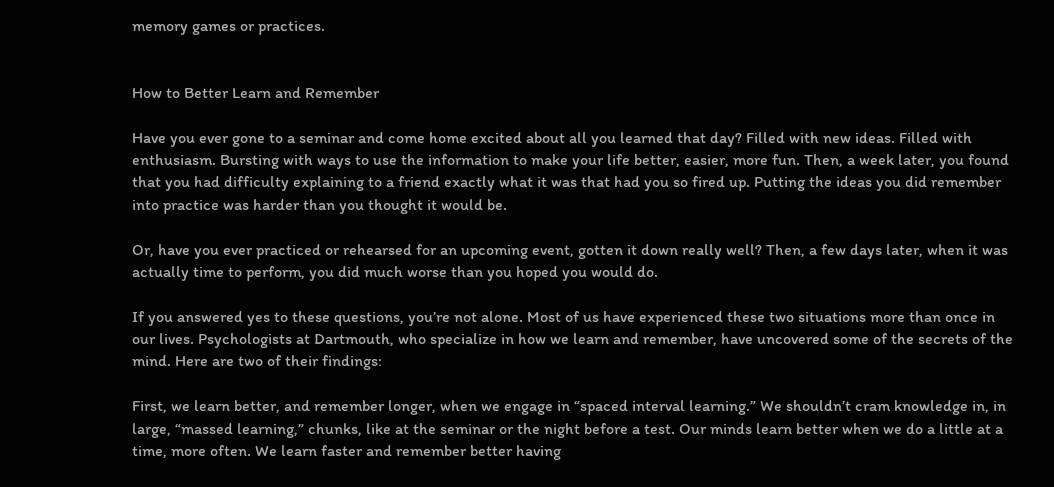memory games or practices.


How to Better Learn and Remember

Have you ever gone to a seminar and come home excited about all you learned that day? Filled with new ideas. Filled with enthusiasm. Bursting with ways to use the information to make your life better, easier, more fun. Then, a week later, you found that you had difficulty explaining to a friend exactly what it was that had you so fired up. Putting the ideas you did remember into practice was harder than you thought it would be.

Or, have you ever practiced or rehearsed for an upcoming event, gotten it down really well? Then, a few days later, when it was actually time to perform, you did much worse than you hoped you would do.

If you answered yes to these questions, you’re not alone. Most of us have experienced these two situations more than once in our lives. Psychologists at Dartmouth, who specialize in how we learn and remember, have uncovered some of the secrets of the mind. Here are two of their findings:

First, we learn better, and remember longer, when we engage in “spaced interval learning.” We shouldn’t cram knowledge in, in large, “massed learning,” chunks, like at the seminar or the night before a test. Our minds learn better when we do a little at a time, more often. We learn faster and remember better having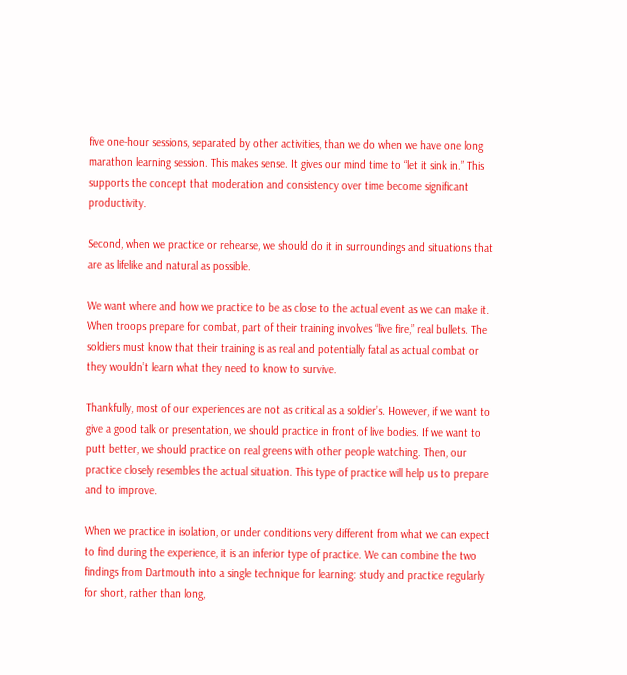five one-hour sessions, separated by other activities, than we do when we have one long marathon learning session. This makes sense. It gives our mind time to “let it sink in.” This supports the concept that moderation and consistency over time become significant productivity.

Second, when we practice or rehearse, we should do it in surroundings and situations that are as lifelike and natural as possible.

We want where and how we practice to be as close to the actual event as we can make it. When troops prepare for combat, part of their training involves “live fire,” real bullets. The soldiers must know that their training is as real and potentially fatal as actual combat or they wouldn’t learn what they need to know to survive.

Thankfully, most of our experiences are not as critical as a soldier’s. However, if we want to give a good talk or presentation, we should practice in front of live bodies. If we want to putt better, we should practice on real greens with other people watching. Then, our practice closely resembles the actual situation. This type of practice will help us to prepare and to improve.

When we practice in isolation, or under conditions very different from what we can expect to find during the experience, it is an inferior type of practice. We can combine the two findings from Dartmouth into a single technique for learning: study and practice regularly for short, rather than long,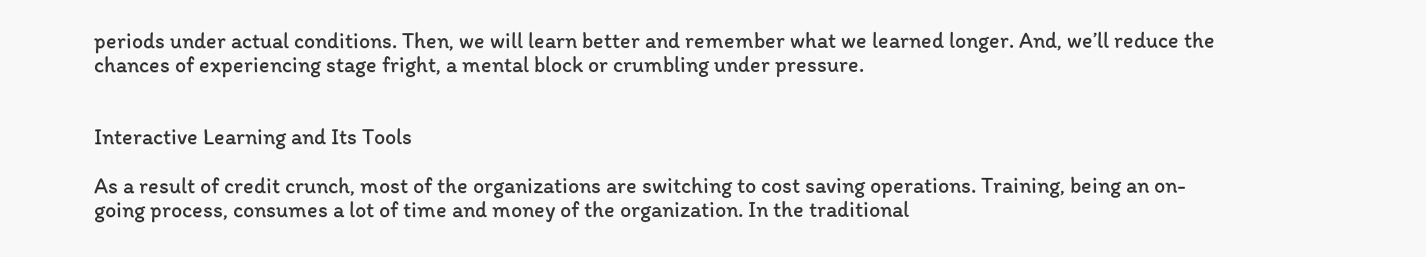periods under actual conditions. Then, we will learn better and remember what we learned longer. And, we’ll reduce the chances of experiencing stage fright, a mental block or crumbling under pressure.


Interactive Learning and Its Tools

As a result of credit crunch, most of the organizations are switching to cost saving operations. Training, being an on-going process, consumes a lot of time and money of the organization. In the traditional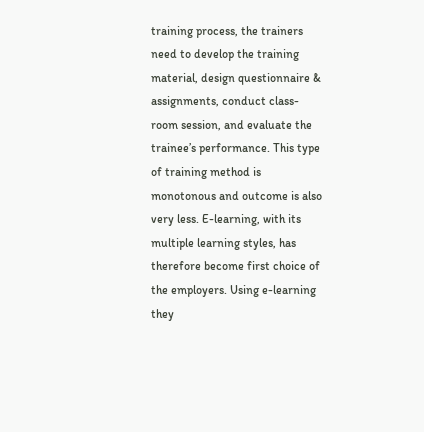training process, the trainers need to develop the training material, design questionnaire & assignments, conduct class-room session, and evaluate the trainee’s performance. This type of training method is monotonous and outcome is also very less. E-learning, with its multiple learning styles, has therefore become first choice of the employers. Using e-learning they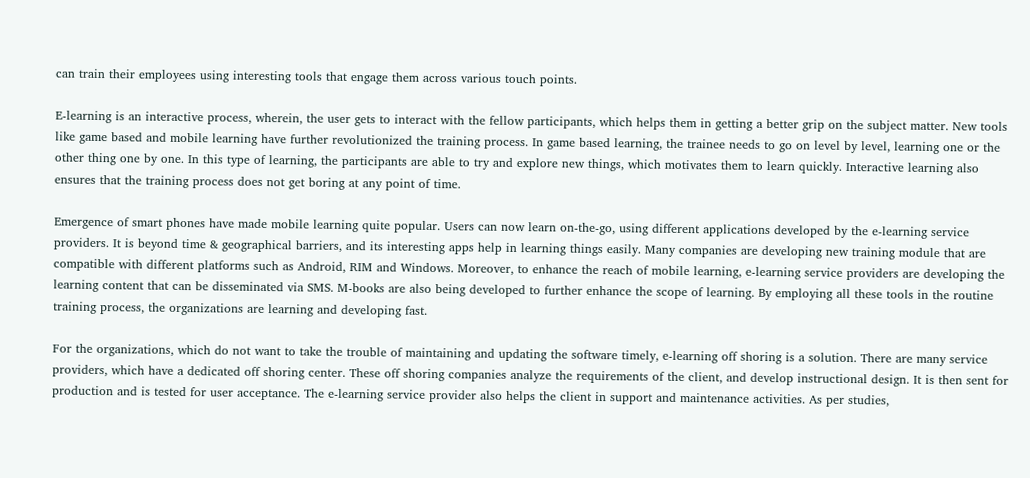can train their employees using interesting tools that engage them across various touch points.

E-learning is an interactive process, wherein, the user gets to interact with the fellow participants, which helps them in getting a better grip on the subject matter. New tools like game based and mobile learning have further revolutionized the training process. In game based learning, the trainee needs to go on level by level, learning one or the other thing one by one. In this type of learning, the participants are able to try and explore new things, which motivates them to learn quickly. Interactive learning also ensures that the training process does not get boring at any point of time.

Emergence of smart phones have made mobile learning quite popular. Users can now learn on-the-go, using different applications developed by the e-learning service providers. It is beyond time & geographical barriers, and its interesting apps help in learning things easily. Many companies are developing new training module that are compatible with different platforms such as Android, RIM and Windows. Moreover, to enhance the reach of mobile learning, e-learning service providers are developing the learning content that can be disseminated via SMS. M-books are also being developed to further enhance the scope of learning. By employing all these tools in the routine training process, the organizations are learning and developing fast.

For the organizations, which do not want to take the trouble of maintaining and updating the software timely, e-learning off shoring is a solution. There are many service providers, which have a dedicated off shoring center. These off shoring companies analyze the requirements of the client, and develop instructional design. It is then sent for production and is tested for user acceptance. The e-learning service provider also helps the client in support and maintenance activities. As per studies,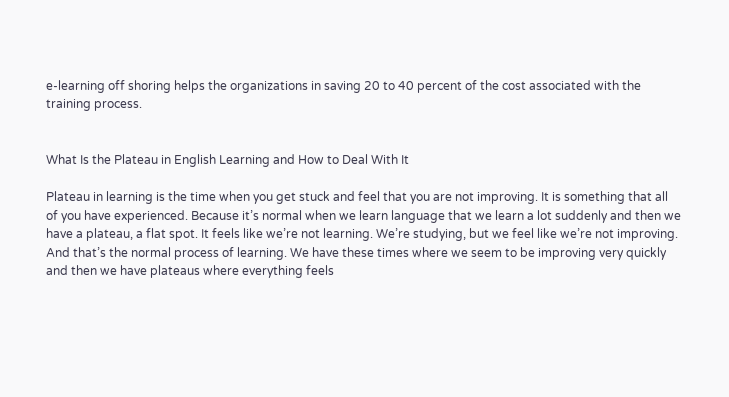e-learning off shoring helps the organizations in saving 20 to 40 percent of the cost associated with the training process.


What Is the Plateau in English Learning and How to Deal With It

Plateau in learning is the time when you get stuck and feel that you are not improving. It is something that all of you have experienced. Because it’s normal when we learn language that we learn a lot suddenly and then we have a plateau, a flat spot. It feels like we’re not learning. We’re studying, but we feel like we’re not improving. And that’s the normal process of learning. We have these times where we seem to be improving very quickly and then we have plateaus where everything feels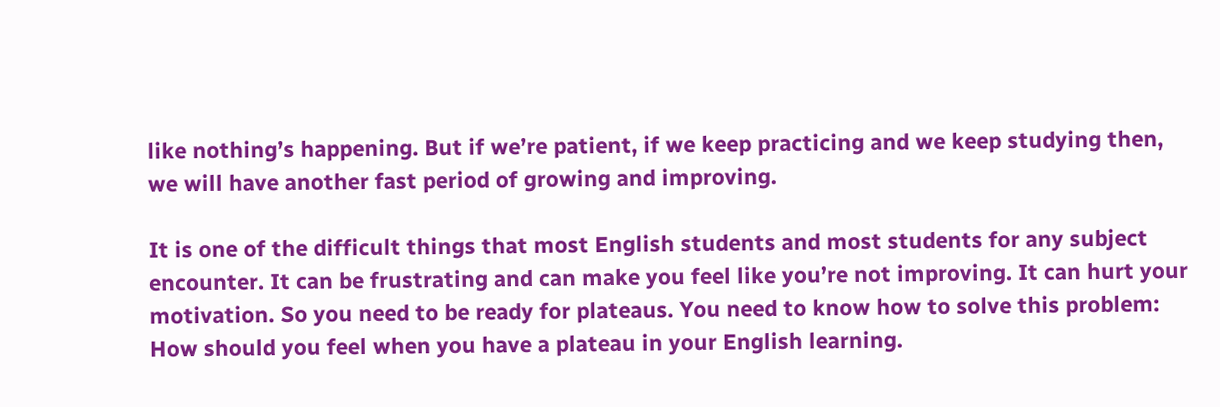like nothing’s happening. But if we’re patient, if we keep practicing and we keep studying then, we will have another fast period of growing and improving.

It is one of the difficult things that most English students and most students for any subject encounter. It can be frustrating and can make you feel like you’re not improving. It can hurt your motivation. So you need to be ready for plateaus. You need to know how to solve this problem: How should you feel when you have a plateau in your English learning.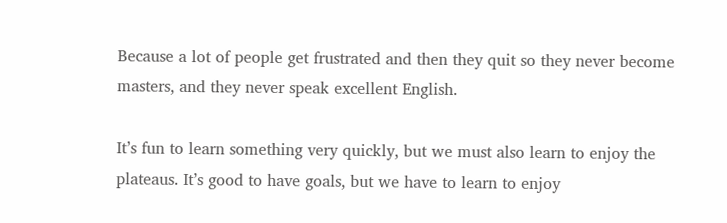Because a lot of people get frustrated and then they quit so they never become masters, and they never speak excellent English.

It’s fun to learn something very quickly, but we must also learn to enjoy the plateaus. It’s good to have goals, but we have to learn to enjoy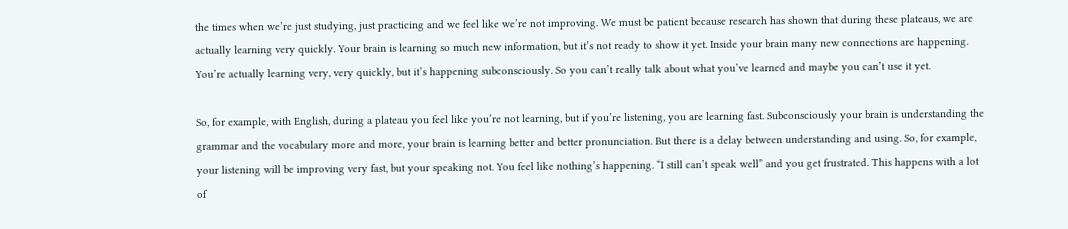the times when we’re just studying, just practicing and we feel like we’re not improving. We must be patient because research has shown that during these plateaus, we are actually learning very quickly. Your brain is learning so much new information, but it’s not ready to show it yet. Inside your brain many new connections are happening. You’re actually learning very, very quickly, but it’s happening subconsciously. So you can’t really talk about what you’ve learned and maybe you can’t use it yet.

So, for example, with English, during a plateau you feel like you’re not learning, but if you’re listening, you are learning fast. Subconsciously your brain is understanding the grammar and the vocabulary more and more, your brain is learning better and better pronunciation. But there is a delay between understanding and using. So, for example, your listening will be improving very fast, but your speaking not. You feel like nothing’s happening. “I still can’t speak well” and you get frustrated. This happens with a lot of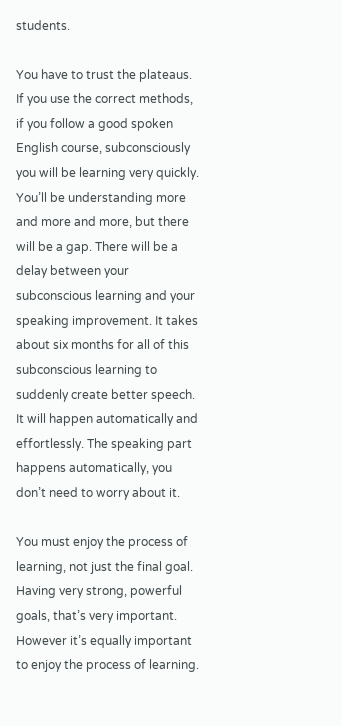students.

You have to trust the plateaus. If you use the correct methods, if you follow a good spoken English course, subconsciously you will be learning very quickly. You’ll be understanding more and more and more, but there will be a gap. There will be a delay between your subconscious learning and your speaking improvement. It takes about six months for all of this subconscious learning to suddenly create better speech. It will happen automatically and effortlessly. The speaking part happens automatically, you don’t need to worry about it.

You must enjoy the process of learning, not just the final goal. Having very strong, powerful goals, that’s very important. However it’s equally important to enjoy the process of learning.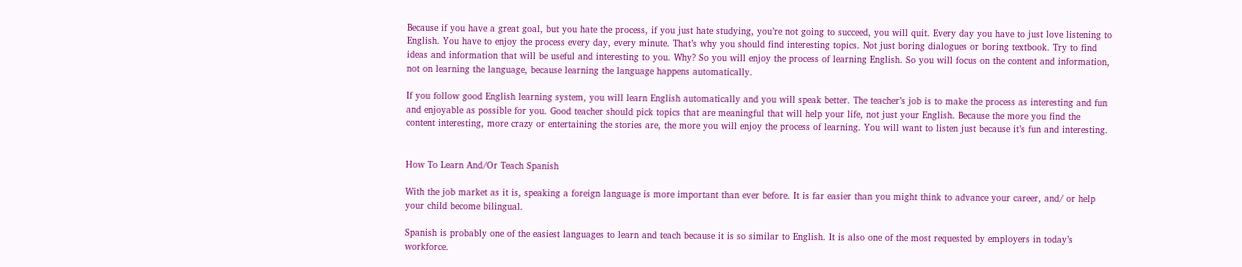Because if you have a great goal, but you hate the process, if you just hate studying, you’re not going to succeed, you will quit. Every day you have to just love listening to English. You have to enjoy the process every day, every minute. That’s why you should find interesting topics. Not just boring dialogues or boring textbook. Try to find ideas and information that will be useful and interesting to you. Why? So you will enjoy the process of learning English. So you will focus on the content and information, not on learning the language, because learning the language happens automatically.

If you follow good English learning system, you will learn English automatically and you will speak better. The teacher’s job is to make the process as interesting and fun and enjoyable as possible for you. Good teacher should pick topics that are meaningful that will help your life, not just your English. Because the more you find the content interesting, more crazy or entertaining the stories are, the more you will enjoy the process of learning. You will want to listen just because it’s fun and interesting.


How To Learn And/Or Teach Spanish

With the job market as it is, speaking a foreign language is more important than ever before. It is far easier than you might think to advance your career, and/ or help your child become bilingual.

Spanish is probably one of the easiest languages to learn and teach because it is so similar to English. It is also one of the most requested by employers in today’s workforce.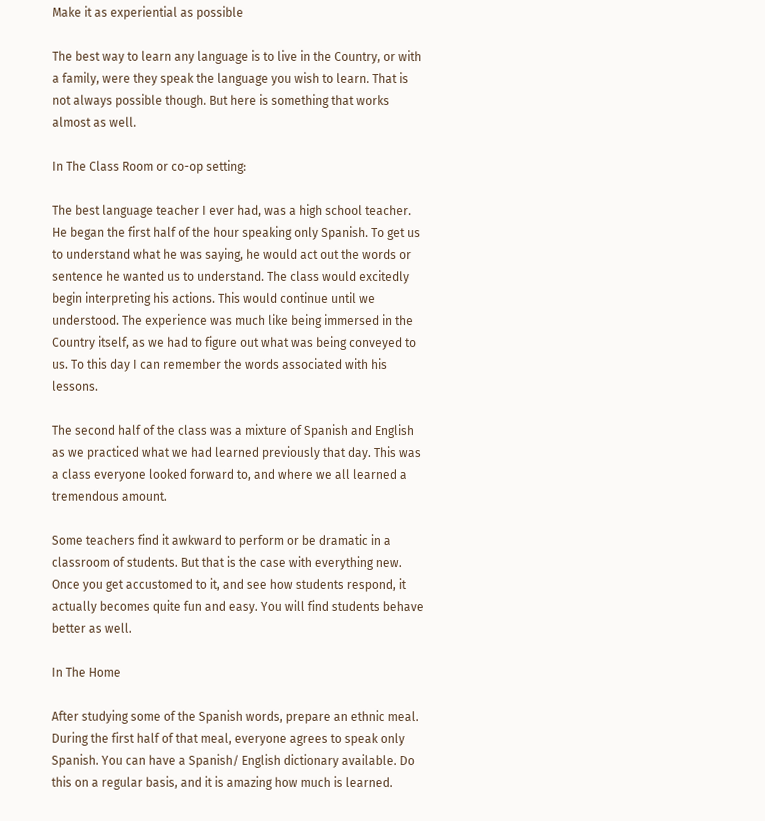Make it as experiential as possible

The best way to learn any language is to live in the Country, or with a family, were they speak the language you wish to learn. That is not always possible though. But here is something that works almost as well.

In The Class Room or co-op setting:

The best language teacher I ever had, was a high school teacher. He began the first half of the hour speaking only Spanish. To get us to understand what he was saying, he would act out the words or sentence he wanted us to understand. The class would excitedly begin interpreting his actions. This would continue until we understood. The experience was much like being immersed in the Country itself, as we had to figure out what was being conveyed to us. To this day I can remember the words associated with his lessons.

The second half of the class was a mixture of Spanish and English as we practiced what we had learned previously that day. This was a class everyone looked forward to, and where we all learned a tremendous amount.

Some teachers find it awkward to perform or be dramatic in a classroom of students. But that is the case with everything new. Once you get accustomed to it, and see how students respond, it actually becomes quite fun and easy. You will find students behave better as well.

In The Home

After studying some of the Spanish words, prepare an ethnic meal. During the first half of that meal, everyone agrees to speak only Spanish. You can have a Spanish/ English dictionary available. Do this on a regular basis, and it is amazing how much is learned.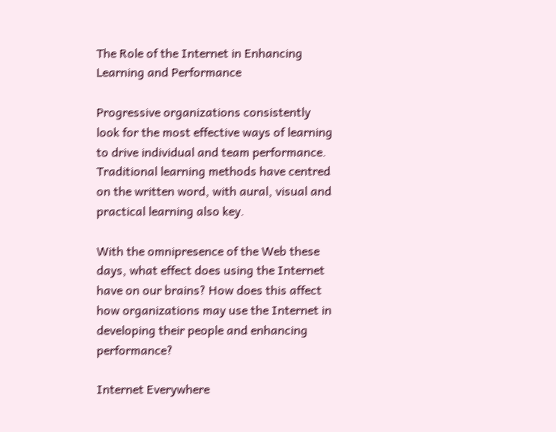The Role of the Internet in Enhancing Learning and Performance

Progressive organizations consistently look for the most effective ways of learning to drive individual and team performance. Traditional learning methods have centred on the written word, with aural, visual and practical learning also key.

With the omnipresence of the Web these days, what effect does using the Internet have on our brains? How does this affect how organizations may use the Internet in developing their people and enhancing performance?

Internet Everywhere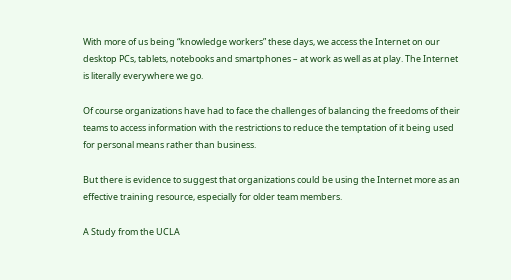With more of us being “knowledge workers” these days, we access the Internet on our desktop PCs, tablets, notebooks and smartphones – at work as well as at play. The Internet is literally everywhere we go.

Of course organizations have had to face the challenges of balancing the freedoms of their teams to access information with the restrictions to reduce the temptation of it being used for personal means rather than business.

But there is evidence to suggest that organizations could be using the Internet more as an effective training resource, especially for older team members.

A Study from the UCLA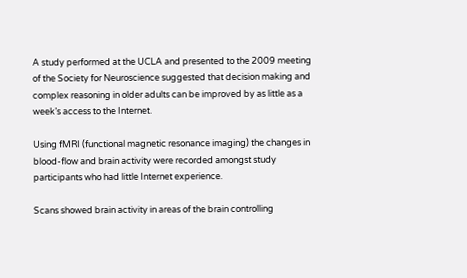A study performed at the UCLA and presented to the 2009 meeting of the Society for Neuroscience suggested that decision making and complex reasoning in older adults can be improved by as little as a week’s access to the Internet.

Using fMRI (functional magnetic resonance imaging) the changes in blood-flow and brain activity were recorded amongst study participants who had little Internet experience.

Scans showed brain activity in areas of the brain controlling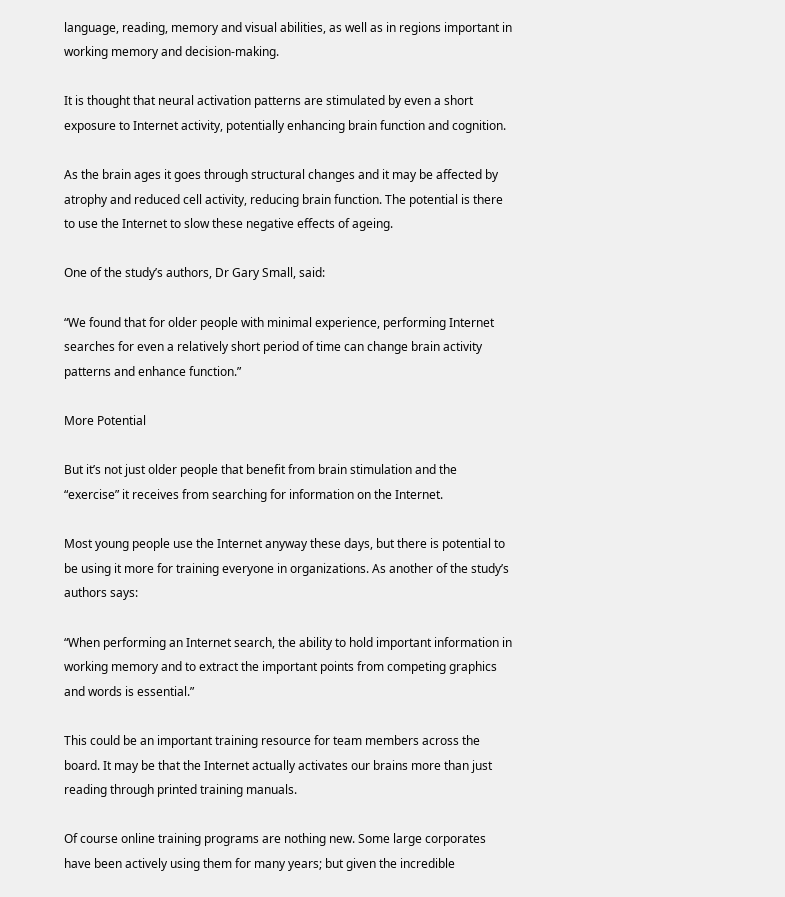language, reading, memory and visual abilities, as well as in regions important in working memory and decision-making.

It is thought that neural activation patterns are stimulated by even a short exposure to Internet activity, potentially enhancing brain function and cognition.

As the brain ages it goes through structural changes and it may be affected by atrophy and reduced cell activity, reducing brain function. The potential is there to use the Internet to slow these negative effects of ageing.

One of the study’s authors, Dr Gary Small, said:

“We found that for older people with minimal experience, performing Internet searches for even a relatively short period of time can change brain activity patterns and enhance function.”

More Potential

But it’s not just older people that benefit from brain stimulation and the “exercise” it receives from searching for information on the Internet.

Most young people use the Internet anyway these days, but there is potential to be using it more for training everyone in organizations. As another of the study’s authors says:

“When performing an Internet search, the ability to hold important information in working memory and to extract the important points from competing graphics and words is essential.”

This could be an important training resource for team members across the board. It may be that the Internet actually activates our brains more than just reading through printed training manuals.

Of course online training programs are nothing new. Some large corporates have been actively using them for many years; but given the incredible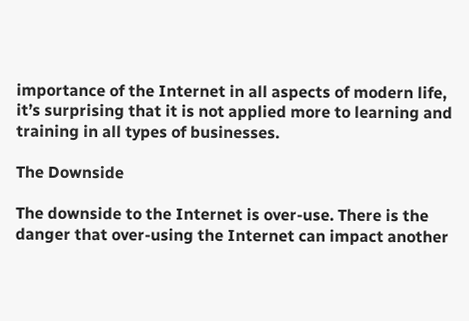importance of the Internet in all aspects of modern life, it’s surprising that it is not applied more to learning and training in all types of businesses.

The Downside

The downside to the Internet is over-use. There is the danger that over-using the Internet can impact another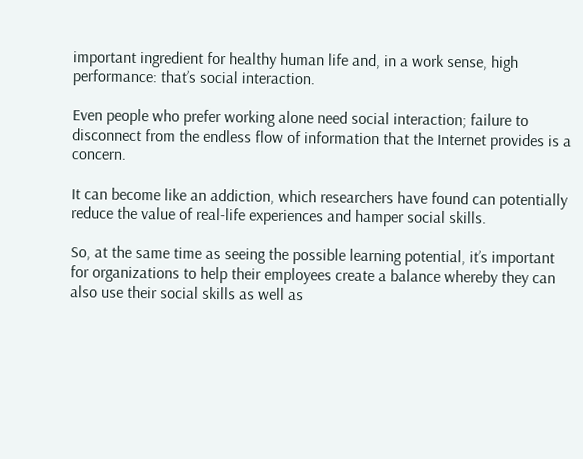important ingredient for healthy human life and, in a work sense, high performance: that’s social interaction.

Even people who prefer working alone need social interaction; failure to disconnect from the endless flow of information that the Internet provides is a concern.

It can become like an addiction, which researchers have found can potentially reduce the value of real-life experiences and hamper social skills.

So, at the same time as seeing the possible learning potential, it’s important for organizations to help their employees create a balance whereby they can also use their social skills as well as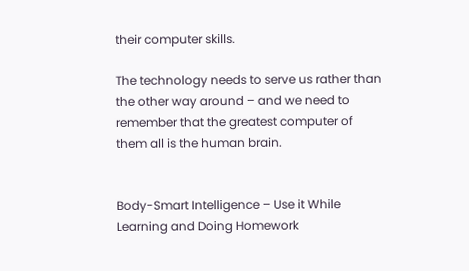their computer skills.

The technology needs to serve us rather than the other way around – and we need to remember that the greatest computer of them all is the human brain.


Body-Smart Intelligence – Use it While Learning and Doing Homework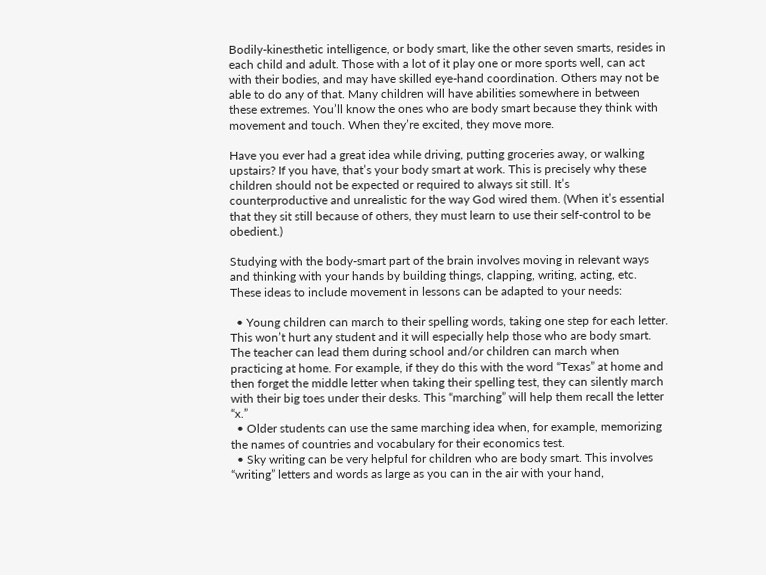Bodily-kinesthetic intelligence, or body smart, like the other seven smarts, resides in each child and adult. Those with a lot of it play one or more sports well, can act with their bodies, and may have skilled eye-hand coordination. Others may not be able to do any of that. Many children will have abilities somewhere in between these extremes. You’ll know the ones who are body smart because they think with movement and touch. When they’re excited, they move more.

Have you ever had a great idea while driving, putting groceries away, or walking upstairs? If you have, that’s your body smart at work. This is precisely why these children should not be expected or required to always sit still. It’s counterproductive and unrealistic for the way God wired them. (When it’s essential that they sit still because of others, they must learn to use their self-control to be obedient.)

Studying with the body-smart part of the brain involves moving in relevant ways and thinking with your hands by building things, clapping, writing, acting, etc. These ideas to include movement in lessons can be adapted to your needs:

  • Young children can march to their spelling words, taking one step for each letter. This won’t hurt any student and it will especially help those who are body smart. The teacher can lead them during school and/or children can march when practicing at home. For example, if they do this with the word “Texas” at home and then forget the middle letter when taking their spelling test, they can silently march with their big toes under their desks. This “marching” will help them recall the letter “x.”
  • Older students can use the same marching idea when, for example, memorizing the names of countries and vocabulary for their economics test.
  • Sky writing can be very helpful for children who are body smart. This involves “writing” letters and words as large as you can in the air with your hand,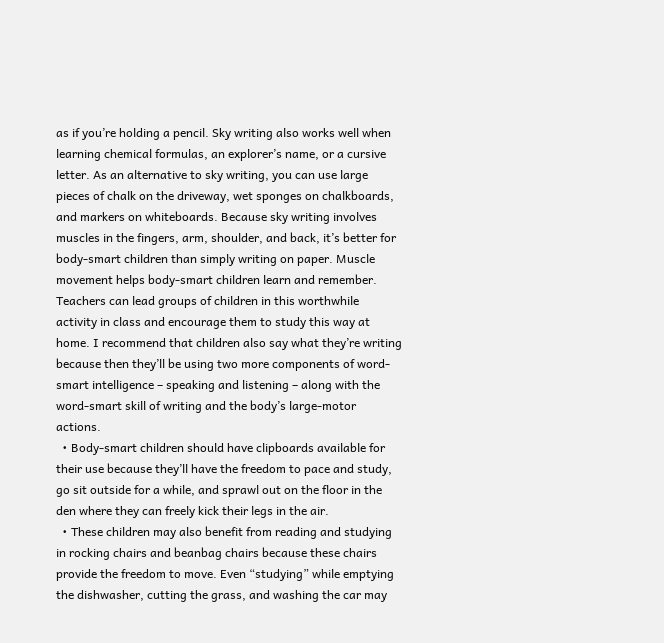as if you’re holding a pencil. Sky writing also works well when learning chemical formulas, an explorer’s name, or a cursive letter. As an alternative to sky writing, you can use large pieces of chalk on the driveway, wet sponges on chalkboards, and markers on whiteboards. Because sky writing involves muscles in the fingers, arm, shoulder, and back, it’s better for body-smart children than simply writing on paper. Muscle movement helps body-smart children learn and remember. Teachers can lead groups of children in this worthwhile activity in class and encourage them to study this way at home. I recommend that children also say what they’re writing because then they’ll be using two more components of word-smart intelligence – speaking and listening – along with the word-smart skill of writing and the body’s large-motor actions.
  • Body-smart children should have clipboards available for their use because they’ll have the freedom to pace and study, go sit outside for a while, and sprawl out on the floor in the den where they can freely kick their legs in the air.
  • These children may also benefit from reading and studying in rocking chairs and beanbag chairs because these chairs provide the freedom to move. Even “studying” while emptying the dishwasher, cutting the grass, and washing the car may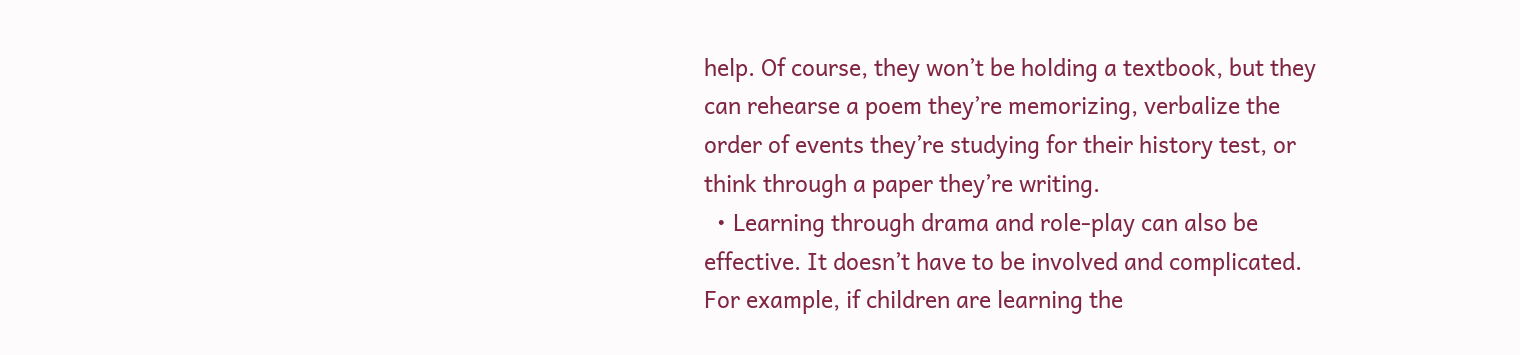help. Of course, they won’t be holding a textbook, but they can rehearse a poem they’re memorizing, verbalize the order of events they’re studying for their history test, or think through a paper they’re writing.
  • Learning through drama and role-play can also be effective. It doesn’t have to be involved and complicated. For example, if children are learning the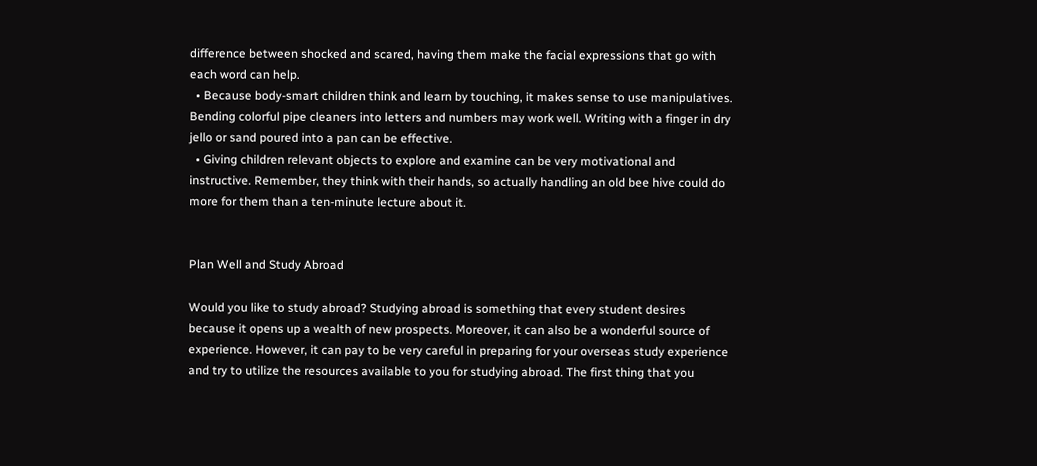difference between shocked and scared, having them make the facial expressions that go with each word can help.
  • Because body-smart children think and learn by touching, it makes sense to use manipulatives. Bending colorful pipe cleaners into letters and numbers may work well. Writing with a finger in dry jello or sand poured into a pan can be effective.
  • Giving children relevant objects to explore and examine can be very motivational and instructive. Remember, they think with their hands, so actually handling an old bee hive could do more for them than a ten-minute lecture about it.


Plan Well and Study Abroad

Would you like to study abroad? Studying abroad is something that every student desires because it opens up a wealth of new prospects. Moreover, it can also be a wonderful source of experience. However, it can pay to be very careful in preparing for your overseas study experience and try to utilize the resources available to you for studying abroad. The first thing that you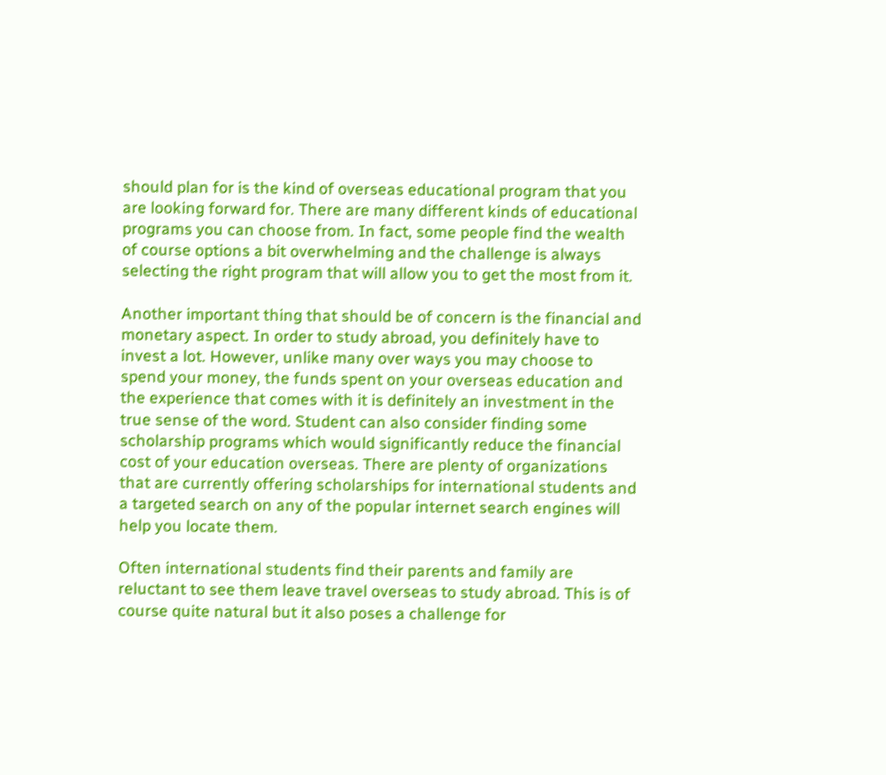should plan for is the kind of overseas educational program that you are looking forward for. There are many different kinds of educational programs you can choose from. In fact, some people find the wealth of course options a bit overwhelming and the challenge is always selecting the right program that will allow you to get the most from it.

Another important thing that should be of concern is the financial and monetary aspect. In order to study abroad, you definitely have to invest a lot. However, unlike many over ways you may choose to spend your money, the funds spent on your overseas education and the experience that comes with it is definitely an investment in the true sense of the word. Student can also consider finding some scholarship programs which would significantly reduce the financial cost of your education overseas. There are plenty of organizations that are currently offering scholarships for international students and a targeted search on any of the popular internet search engines will help you locate them.

Often international students find their parents and family are reluctant to see them leave travel overseas to study abroad. This is of course quite natural but it also poses a challenge for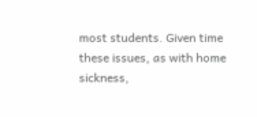most students. Given time these issues, as with home sickness,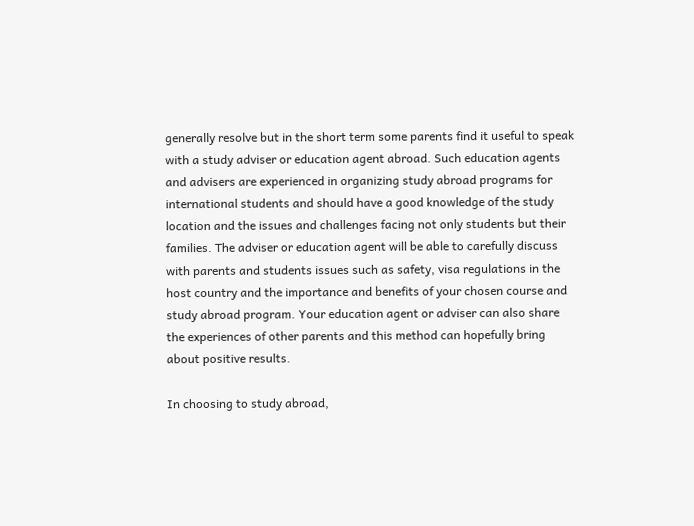generally resolve but in the short term some parents find it useful to speak with a study adviser or education agent abroad. Such education agents and advisers are experienced in organizing study abroad programs for international students and should have a good knowledge of the study location and the issues and challenges facing not only students but their families. The adviser or education agent will be able to carefully discuss with parents and students issues such as safety, visa regulations in the host country and the importance and benefits of your chosen course and study abroad program. Your education agent or adviser can also share the experiences of other parents and this method can hopefully bring about positive results.

In choosing to study abroad,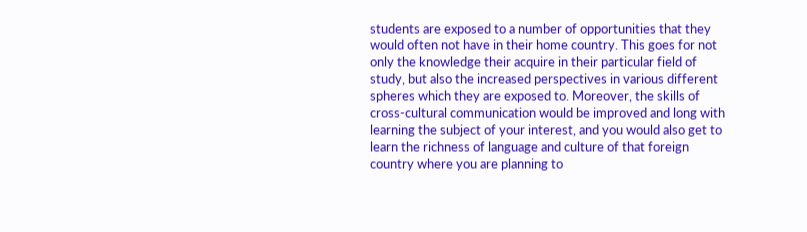students are exposed to a number of opportunities that they would often not have in their home country. This goes for not only the knowledge their acquire in their particular field of study, but also the increased perspectives in various different spheres which they are exposed to. Moreover, the skills of cross-cultural communication would be improved and long with learning the subject of your interest, and you would also get to learn the richness of language and culture of that foreign country where you are planning to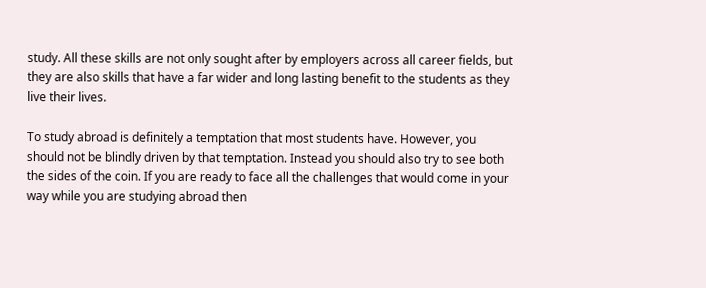study. All these skills are not only sought after by employers across all career fields, but they are also skills that have a far wider and long lasting benefit to the students as they live their lives.

To study abroad is definitely a temptation that most students have. However, you should not be blindly driven by that temptation. Instead you should also try to see both the sides of the coin. If you are ready to face all the challenges that would come in your way while you are studying abroad then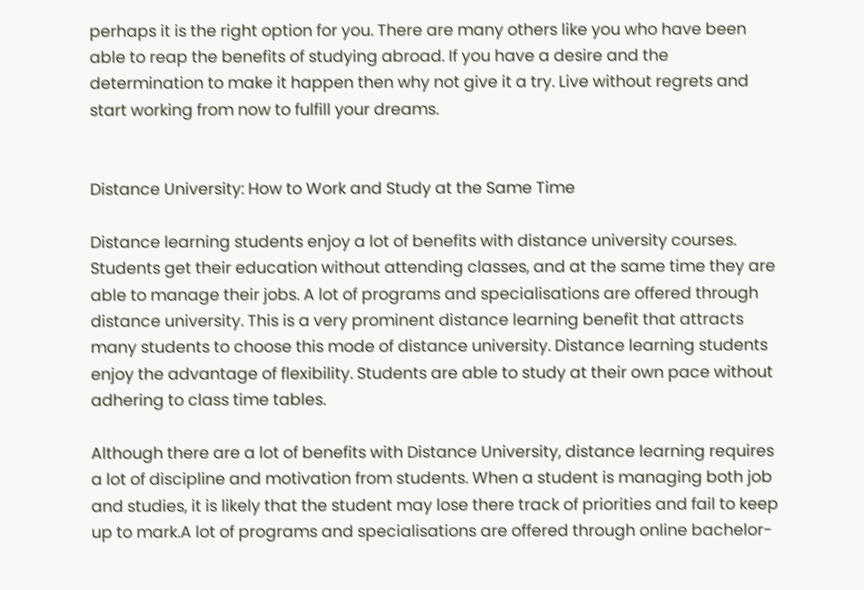perhaps it is the right option for you. There are many others like you who have been able to reap the benefits of studying abroad. If you have a desire and the determination to make it happen then why not give it a try. Live without regrets and start working from now to fulfill your dreams.


Distance University: How to Work and Study at the Same Time

Distance learning students enjoy a lot of benefits with distance university courses. Students get their education without attending classes, and at the same time they are able to manage their jobs. A lot of programs and specialisations are offered through distance university. This is a very prominent distance learning benefit that attracts many students to choose this mode of distance university. Distance learning students enjoy the advantage of flexibility. Students are able to study at their own pace without adhering to class time tables.

Although there are a lot of benefits with Distance University, distance learning requires a lot of discipline and motivation from students. When a student is managing both job and studies, it is likely that the student may lose there track of priorities and fail to keep up to mark.A lot of programs and specialisations are offered through online bachelor-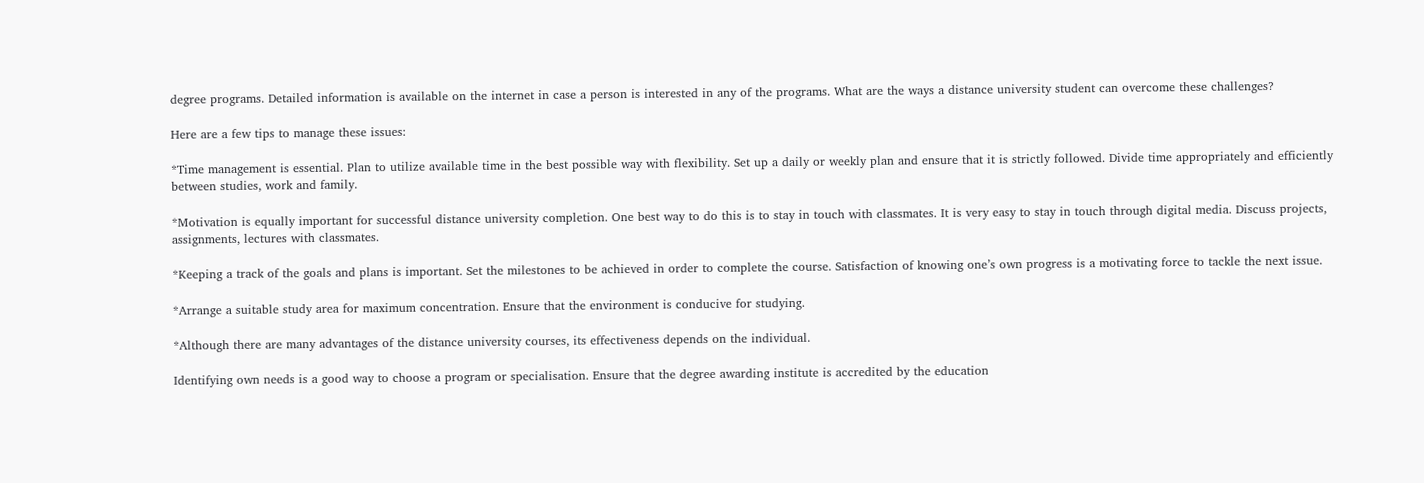degree programs. Detailed information is available on the internet in case a person is interested in any of the programs. What are the ways a distance university student can overcome these challenges?

Here are a few tips to manage these issues:

*Time management is essential. Plan to utilize available time in the best possible way with flexibility. Set up a daily or weekly plan and ensure that it is strictly followed. Divide time appropriately and efficiently between studies, work and family.

*Motivation is equally important for successful distance university completion. One best way to do this is to stay in touch with classmates. It is very easy to stay in touch through digital media. Discuss projects, assignments, lectures with classmates.

*Keeping a track of the goals and plans is important. Set the milestones to be achieved in order to complete the course. Satisfaction of knowing one’s own progress is a motivating force to tackle the next issue.

*Arrange a suitable study area for maximum concentration. Ensure that the environment is conducive for studying.

*Although there are many advantages of the distance university courses, its effectiveness depends on the individual.

Identifying own needs is a good way to choose a program or specialisation. Ensure that the degree awarding institute is accredited by the education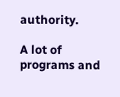authority.

A lot of programs and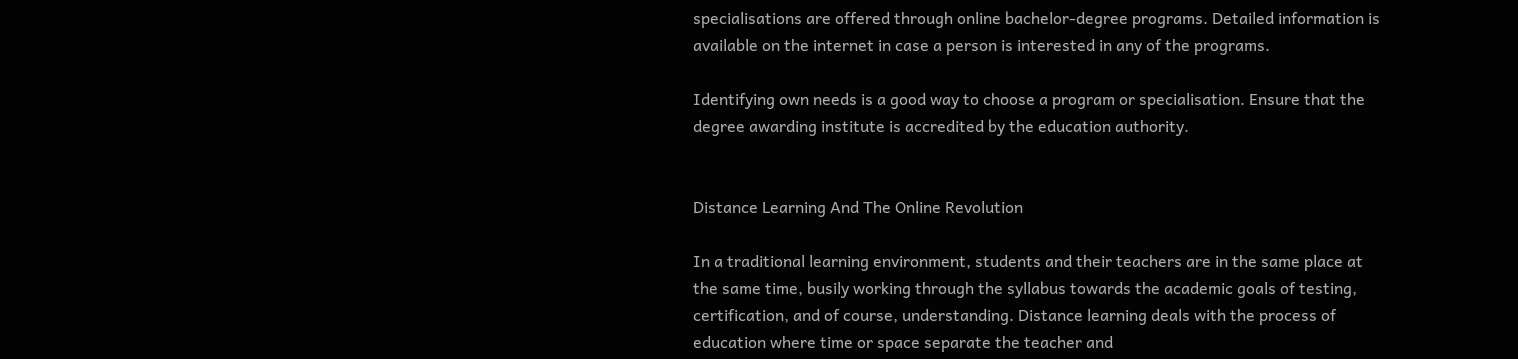specialisations are offered through online bachelor-degree programs. Detailed information is available on the internet in case a person is interested in any of the programs.

Identifying own needs is a good way to choose a program or specialisation. Ensure that the degree awarding institute is accredited by the education authority.


Distance Learning And The Online Revolution

In a traditional learning environment, students and their teachers are in the same place at the same time, busily working through the syllabus towards the academic goals of testing, certification, and of course, understanding. Distance learning deals with the process of education where time or space separate the teacher and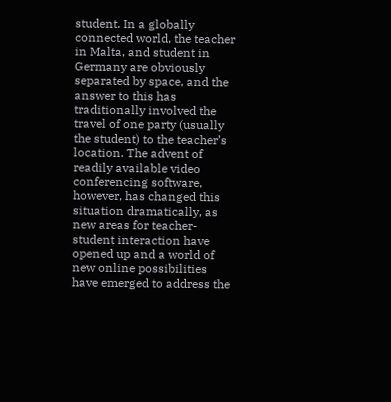student. In a globally connected world, the teacher in Malta, and student in Germany are obviously separated by space, and the answer to this has traditionally involved the travel of one party (usually the student) to the teacher’s location. The advent of readily available video conferencing software, however, has changed this situation dramatically, as new areas for teacher-student interaction have opened up and a world of new online possibilities have emerged to address the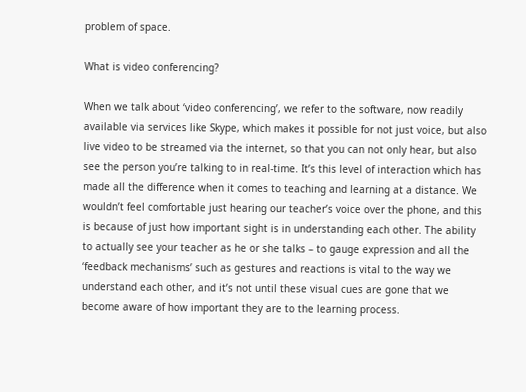problem of space.

What is video conferencing?

When we talk about ‘video conferencing’, we refer to the software, now readily available via services like Skype, which makes it possible for not just voice, but also live video to be streamed via the internet, so that you can not only hear, but also see the person you’re talking to in real-time. It’s this level of interaction which has made all the difference when it comes to teaching and learning at a distance. We wouldn’t feel comfortable just hearing our teacher’s voice over the phone, and this is because of just how important sight is in understanding each other. The ability to actually see your teacher as he or she talks – to gauge expression and all the ‘feedback mechanisms’ such as gestures and reactions is vital to the way we understand each other, and it’s not until these visual cues are gone that we become aware of how important they are to the learning process.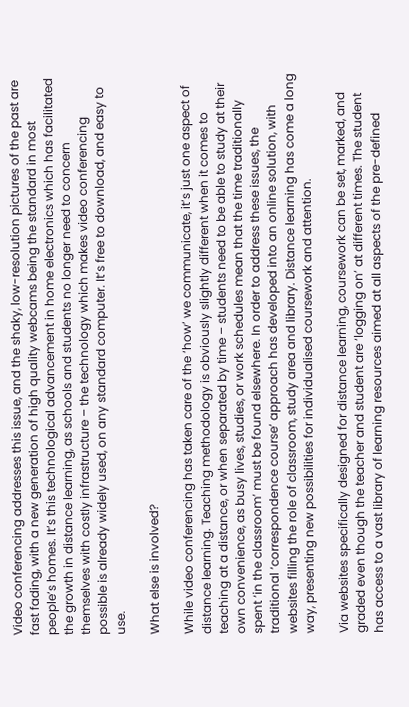Video conferencing addresses this issue, and the shaky, low-resolution pictures of the past are fast fading, with a new generation of high quality webcams being the standard in most people’s homes. It’s this technological advancement in home electronics which has facilitated the growth in distance learning, as schools and students no longer need to concern themselves with costly infrastructure – the technology which makes video conferencing possible is already widely used, on any standard computer. It’s free to download, and easy to use.

What else is involved?

While video conferencing has taken care of the ‘how’ we communicate, it’s just one aspect of distance learning. Teaching methodology is obviously slightly different when it comes to teaching at a distance, or when separated by time – students need to be able to study at their own convenience, as busy lives, studies, or work schedules mean that the time traditionally spent ‘in the classroom’ must be found elsewhere. In order to address these issues, the traditional ‘correspondence course’ approach has developed into an online solution, with websites filling the role of classroom, study area and library. Distance learning has come a long way, presenting new possibilities for individualised coursework and attention.

Via websites specifically designed for distance learning, coursework can be set, marked, and graded even though the teacher and student are ‘logging on’ at different times. The student has access to a vast library of learning resources aimed at all aspects of the pre-defined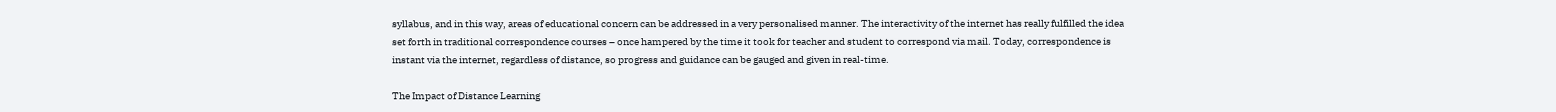syllabus, and in this way, areas of educational concern can be addressed in a very personalised manner. The interactivity of the internet has really fulfilled the idea set forth in traditional correspondence courses – once hampered by the time it took for teacher and student to correspond via mail. Today, correspondence is instant via the internet, regardless of distance, so progress and guidance can be gauged and given in real-time.

The Impact of Distance Learning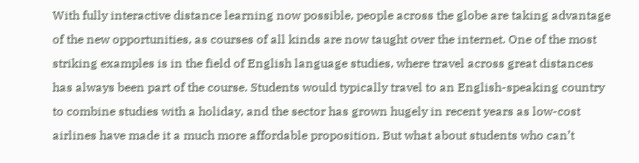With fully interactive distance learning now possible, people across the globe are taking advantage of the new opportunities, as courses of all kinds are now taught over the internet. One of the most striking examples is in the field of English language studies, where travel across great distances has always been part of the course. Students would typically travel to an English-speaking country to combine studies with a holiday, and the sector has grown hugely in recent years as low-cost airlines have made it a much more affordable proposition. But what about students who can’t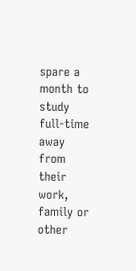spare a month to study full-time away from their work, family or other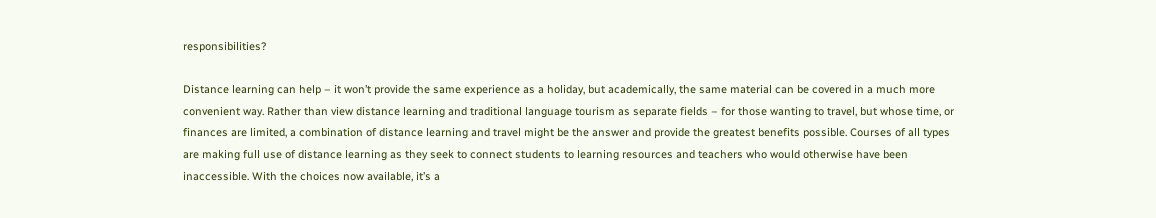responsibilities?

Distance learning can help – it won’t provide the same experience as a holiday, but academically, the same material can be covered in a much more convenient way. Rather than view distance learning and traditional language tourism as separate fields – for those wanting to travel, but whose time, or finances are limited, a combination of distance learning and travel might be the answer and provide the greatest benefits possible. Courses of all types are making full use of distance learning as they seek to connect students to learning resources and teachers who would otherwise have been inaccessible. With the choices now available, it’s a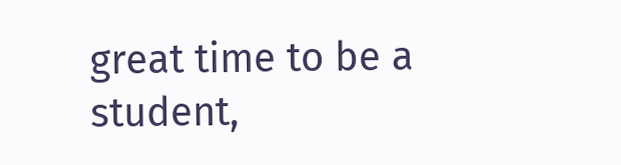great time to be a student,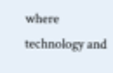where technology and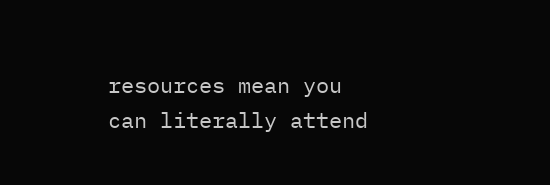resources mean you can literally attend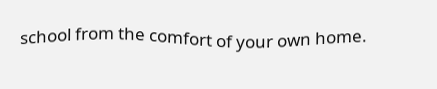school from the comfort of your own home.